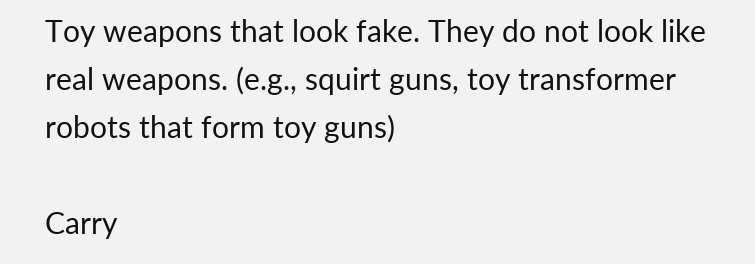Toy weapons that look fake. They do not look like real weapons. (e.g., squirt guns, toy transformer robots that form toy guns)

Carry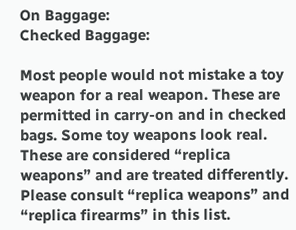On Baggage:
Checked Baggage:

Most people would not mistake a toy weapon for a real weapon. These are permitted in carry-on and in checked bags. Some toy weapons look real. These are considered “replica weapons” and are treated differently. Please consult “replica weapons” and “replica firearms” in this list.